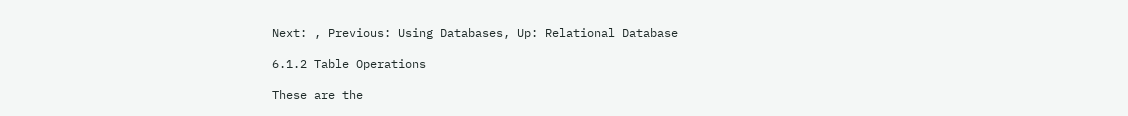Next: , Previous: Using Databases, Up: Relational Database

6.1.2 Table Operations

These are the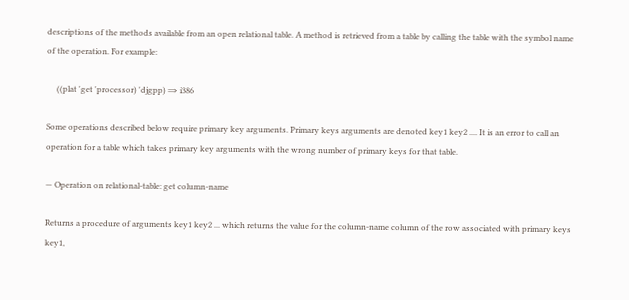descriptions of the methods available from an open relational table. A method is retrieved from a table by calling the table with the symbol name of the operation. For example:

     ((plat 'get 'processor) 'djgpp) ⇒ i386

Some operations described below require primary key arguments. Primary keys arguments are denoted key1 key2 .... It is an error to call an operation for a table which takes primary key arguments with the wrong number of primary keys for that table.

— Operation on relational-table: get column-name

Returns a procedure of arguments key1 key2 ... which returns the value for the column-name column of the row associated with primary keys key1,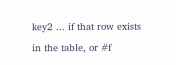key2 ... if that row exists in the table, or #f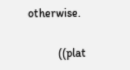otherwise.

          ((plat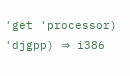'get 'processor) 'djgpp) ⇒ i386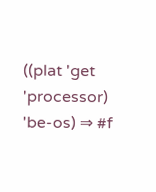((plat 'get 'processor) 'be-os) ⇒ #f